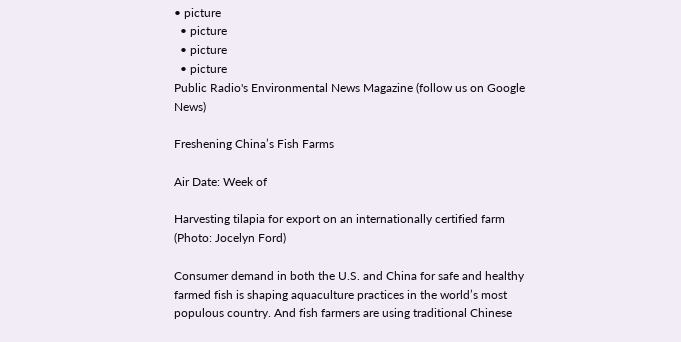• picture
  • picture
  • picture
  • picture
Public Radio's Environmental News Magazine (follow us on Google News)

Freshening China’s Fish Farms

Air Date: Week of

Harvesting tilapia for export on an internationally certified farm (Photo: Jocelyn Ford)

Consumer demand in both the U.S. and China for safe and healthy farmed fish is shaping aquaculture practices in the world’s most populous country. And fish farmers are using traditional Chinese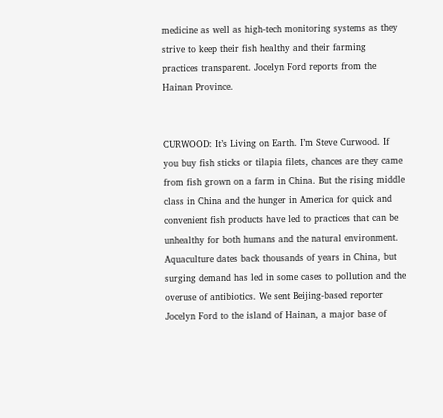medicine as well as high-tech monitoring systems as they strive to keep their fish healthy and their farming practices transparent. Jocelyn Ford reports from the Hainan Province.


CURWOOD: It’s Living on Earth. I’m Steve Curwood. If you buy fish sticks or tilapia filets, chances are they came from fish grown on a farm in China. But the rising middle class in China and the hunger in America for quick and convenient fish products have led to practices that can be unhealthy for both humans and the natural environment. Aquaculture dates back thousands of years in China, but surging demand has led in some cases to pollution and the overuse of antibiotics. We sent Beijing-based reporter Jocelyn Ford to the island of Hainan, a major base of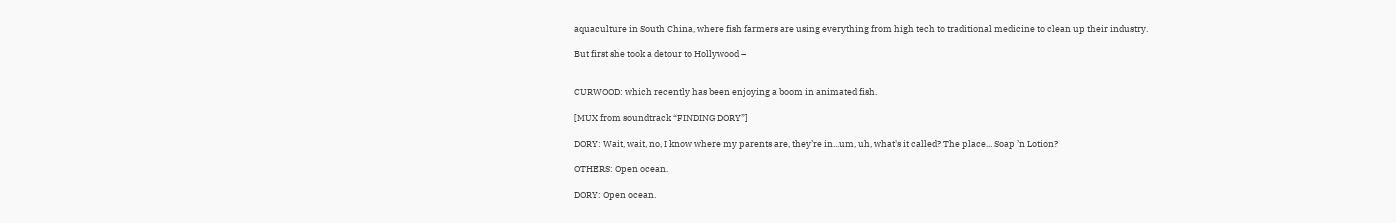aquaculture in South China, where fish farmers are using everything from high tech to traditional medicine to clean up their industry.

But first she took a detour to Hollywood –


CURWOOD: which recently has been enjoying a boom in animated fish.

[MUX from soundtrack “FINDING DORY”]

DORY: Wait, wait, no, I know where my parents are, they’re in...um, uh, what's it called? The place... Soap ’n Lotion?

OTHERS: Open ocean.

DORY: Open ocean.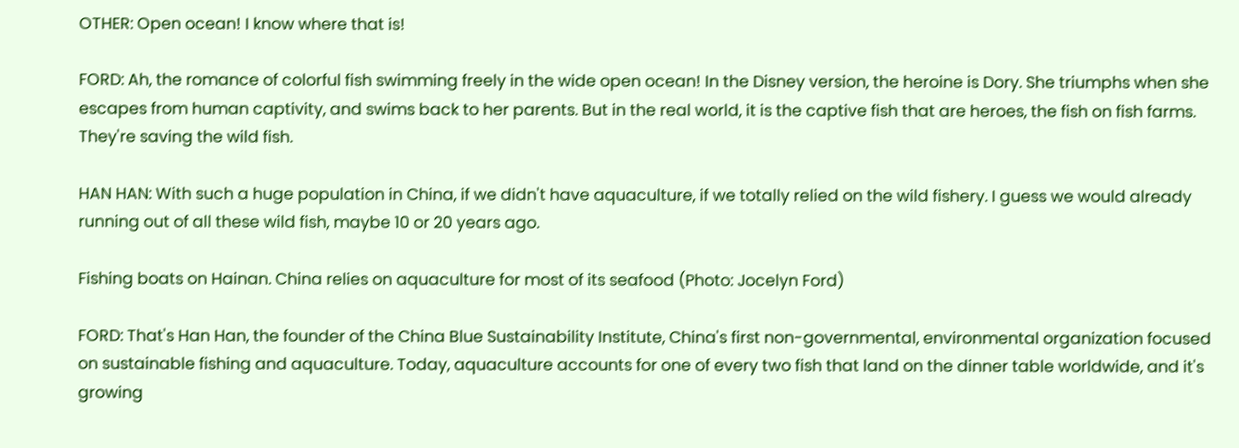OTHER: Open ocean! I know where that is!

FORD: Ah, the romance of colorful fish swimming freely in the wide open ocean! In the Disney version, the heroine is Dory. She triumphs when she escapes from human captivity, and swims back to her parents. But in the real world, it is the captive fish that are heroes, the fish on fish farms. They're saving the wild fish.

HAN HAN: With such a huge population in China, if we didn't have aquaculture, if we totally relied on the wild fishery. I guess we would already running out of all these wild fish, maybe 10 or 20 years ago.

Fishing boats on Hainan. China relies on aquaculture for most of its seafood (Photo: Jocelyn Ford)

FORD: That's Han Han, the founder of the China Blue Sustainability Institute, China's first non-governmental, environmental organization focused on sustainable fishing and aquaculture. Today, aquaculture accounts for one of every two fish that land on the dinner table worldwide, and it's growing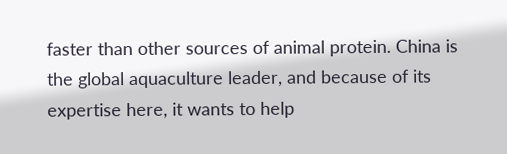faster than other sources of animal protein. China is the global aquaculture leader, and because of its expertise here, it wants to help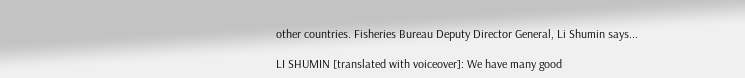other countries. Fisheries Bureau Deputy Director General, Li Shumin says...

LI SHUMIN [translated with voiceover]: We have many good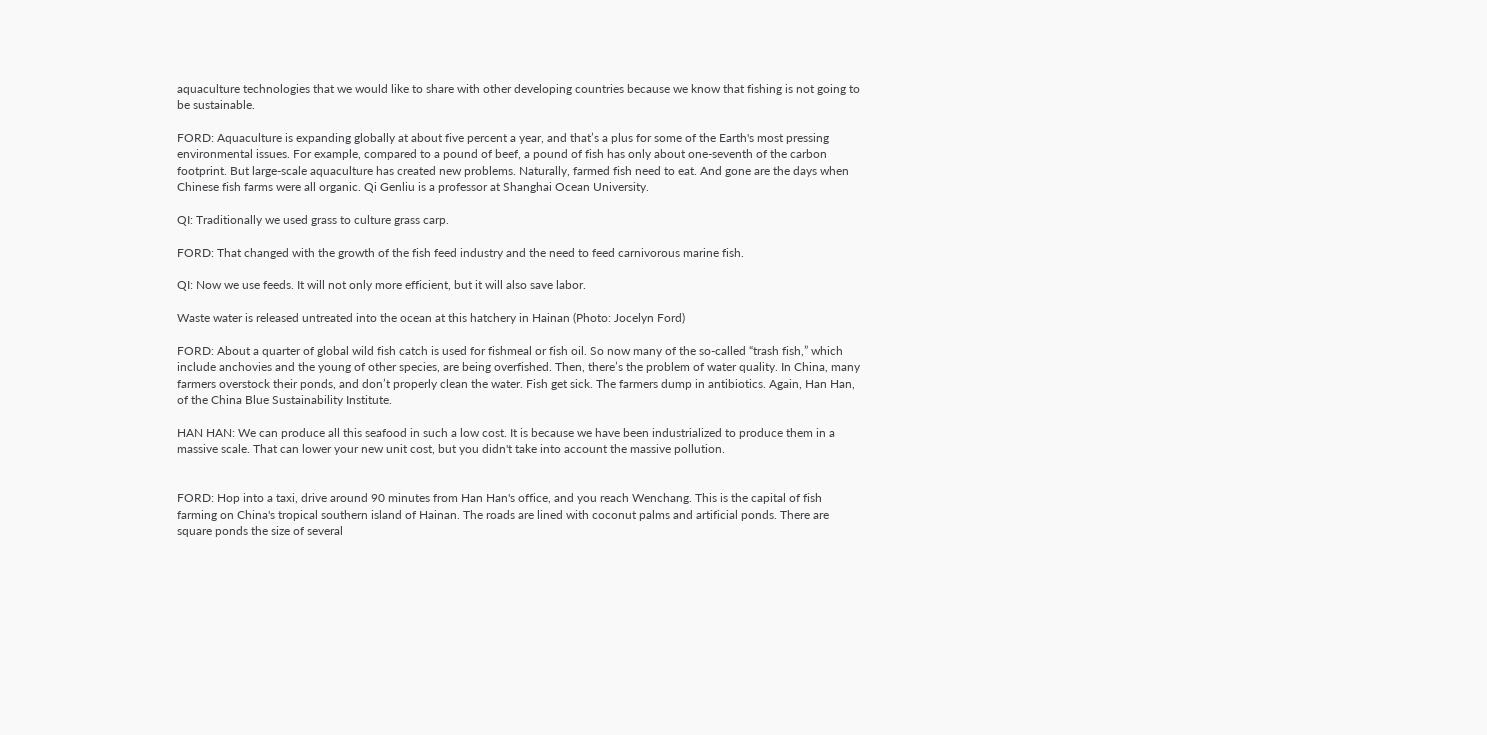aquaculture technologies that we would like to share with other developing countries because we know that fishing is not going to be sustainable.

FORD: Aquaculture is expanding globally at about five percent a year, and that’s a plus for some of the Earth's most pressing environmental issues. For example, compared to a pound of beef, a pound of fish has only about one-seventh of the carbon footprint. But large-scale aquaculture has created new problems. Naturally, farmed fish need to eat. And gone are the days when Chinese fish farms were all organic. Qi Genliu is a professor at Shanghai Ocean University.

QI: Traditionally we used grass to culture grass carp.

FORD: That changed with the growth of the fish feed industry and the need to feed carnivorous marine fish.

QI: Now we use feeds. It will not only more efficient, but it will also save labor.

Waste water is released untreated into the ocean at this hatchery in Hainan (Photo: Jocelyn Ford)

FORD: About a quarter of global wild fish catch is used for fishmeal or fish oil. So now many of the so-called “trash fish,” which include anchovies and the young of other species, are being overfished. Then, there’s the problem of water quality. In China, many farmers overstock their ponds, and don’t properly clean the water. Fish get sick. The farmers dump in antibiotics. Again, Han Han, of the China Blue Sustainability Institute.

HAN HAN: We can produce all this seafood in such a low cost. It is because we have been industrialized to produce them in a massive scale. That can lower your new unit cost, but you didn't take into account the massive pollution.


FORD: Hop into a taxi, drive around 90 minutes from Han Han's office, and you reach Wenchang. This is the capital of fish farming on China's tropical southern island of Hainan. The roads are lined with coconut palms and artificial ponds. There are square ponds the size of several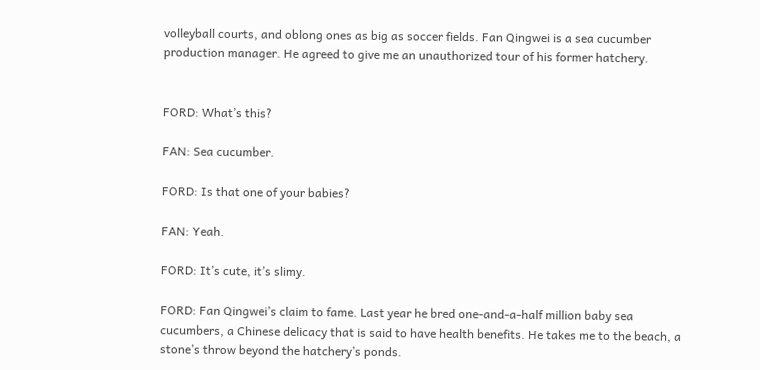volleyball courts, and oblong ones as big as soccer fields. Fan Qingwei is a sea cucumber production manager. He agreed to give me an unauthorized tour of his former hatchery.


FORD: What’s this?

FAN: Sea cucumber.

FORD: Is that one of your babies?

FAN: Yeah.

FORD: It’s cute, it’s slimy.

FORD: Fan Qingwei’s claim to fame. Last year he bred one-and-a-half million baby sea cucumbers, a Chinese delicacy that is said to have health benefits. He takes me to the beach, a stone’s throw beyond the hatchery’s ponds.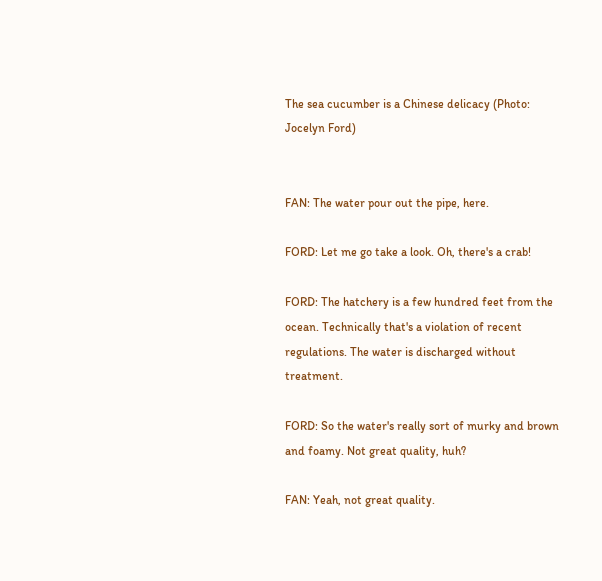The sea cucumber is a Chinese delicacy (Photo: Jocelyn Ford)


FAN: The water pour out the pipe, here.

FORD: Let me go take a look. Oh, there's a crab!

FORD: The hatchery is a few hundred feet from the ocean. Technically that's a violation of recent regulations. The water is discharged without treatment.

FORD: So the water's really sort of murky and brown and foamy. Not great quality, huh?

FAN: Yeah, not great quality.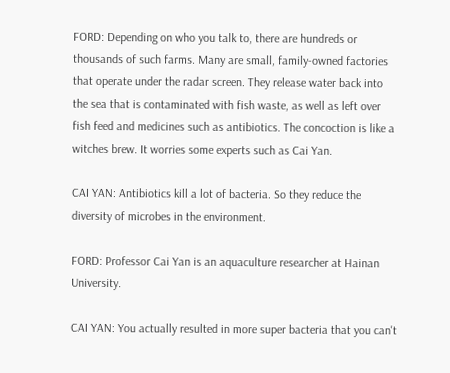FORD: Depending on who you talk to, there are hundreds or thousands of such farms. Many are small, family-owned factories that operate under the radar screen. They release water back into the sea that is contaminated with fish waste, as well as left over fish feed and medicines such as antibiotics. The concoction is like a witches brew. It worries some experts such as Cai Yan.

CAI YAN: Antibiotics kill a lot of bacteria. So they reduce the diversity of microbes in the environment.

FORD: Professor Cai Yan is an aquaculture researcher at Hainan University.

CAI YAN: You actually resulted in more super bacteria that you can't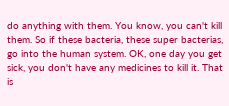do anything with them. You know, you can't kill them. So if these bacteria, these super bacterias, go into the human system. OK, one day you get sick, you don't have any medicines to kill it. That is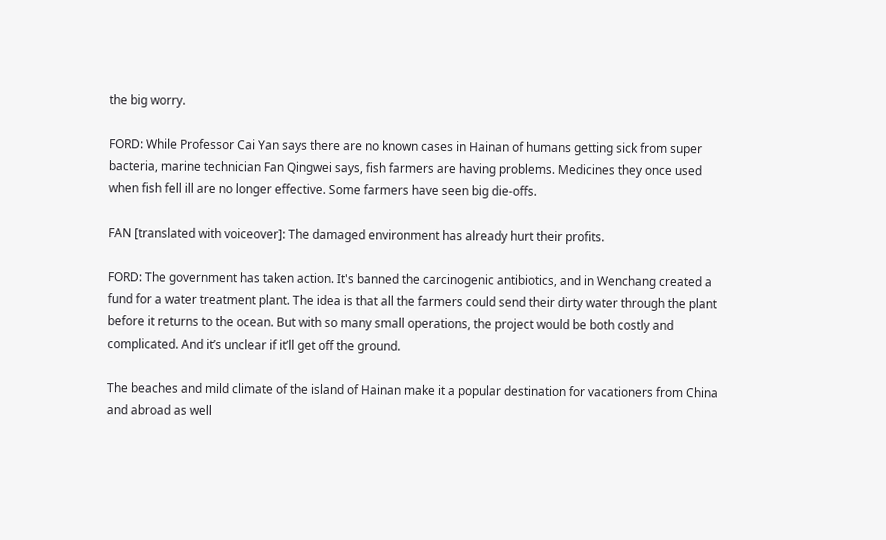the big worry.

FORD: While Professor Cai Yan says there are no known cases in Hainan of humans getting sick from super bacteria, marine technician Fan Qingwei says, fish farmers are having problems. Medicines they once used when fish fell ill are no longer effective. Some farmers have seen big die-offs.

FAN [translated with voiceover]: The damaged environment has already hurt their profits.

FORD: The government has taken action. It's banned the carcinogenic antibiotics, and in Wenchang created a fund for a water treatment plant. The idea is that all the farmers could send their dirty water through the plant before it returns to the ocean. But with so many small operations, the project would be both costly and complicated. And it’s unclear if it’ll get off the ground.

The beaches and mild climate of the island of Hainan make it a popular destination for vacationers from China and abroad as well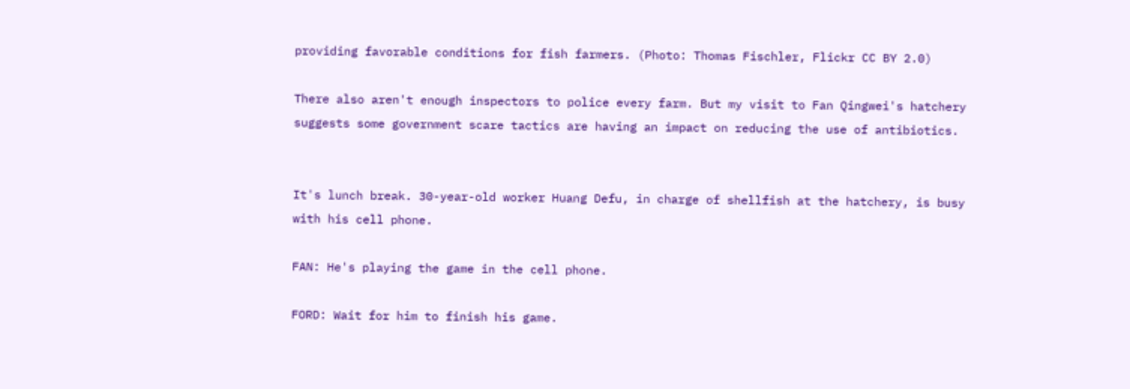providing favorable conditions for fish farmers. (Photo: Thomas Fischler, Flickr CC BY 2.0)

There also aren't enough inspectors to police every farm. But my visit to Fan Qingwei's hatchery suggests some government scare tactics are having an impact on reducing the use of antibiotics.


It's lunch break. 30-year-old worker Huang Defu, in charge of shellfish at the hatchery, is busy with his cell phone.

FAN: He's playing the game in the cell phone.

FORD: Wait for him to finish his game.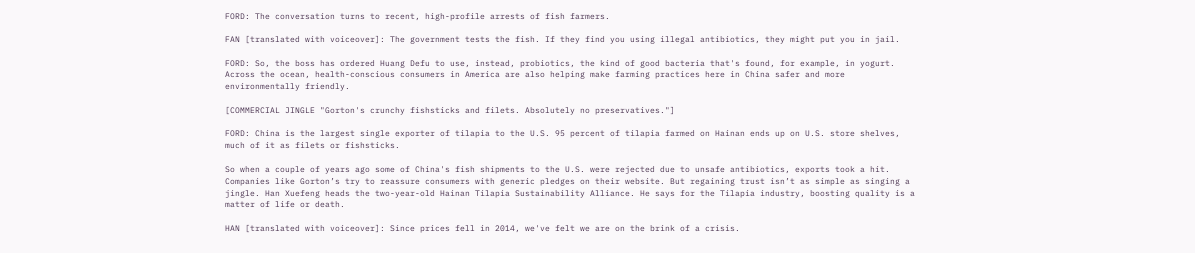FORD: The conversation turns to recent, high-profile arrests of fish farmers.

FAN [translated with voiceover]: The government tests the fish. If they find you using illegal antibiotics, they might put you in jail.

FORD: So, the boss has ordered Huang Defu to use, instead, probiotics, the kind of good bacteria that's found, for example, in yogurt. Across the ocean, health-conscious consumers in America are also helping make farming practices here in China safer and more environmentally friendly.

[COMMERCIAL JINGLE "Gorton's crunchy fishsticks and filets. Absolutely no preservatives."]

FORD: China is the largest single exporter of tilapia to the U.S. 95 percent of tilapia farmed on Hainan ends up on U.S. store shelves, much of it as filets or fishsticks.

So when a couple of years ago some of China's fish shipments to the U.S. were rejected due to unsafe antibiotics, exports took a hit. Companies like Gorton’s try to reassure consumers with generic pledges on their website. But regaining trust isn’t as simple as singing a jingle. Han Xuefeng heads the two-year-old Hainan Tilapia Sustainability Alliance. He says for the Tilapia industry, boosting quality is a matter of life or death.

HAN [translated with voiceover]: Since prices fell in 2014, we've felt we are on the brink of a crisis.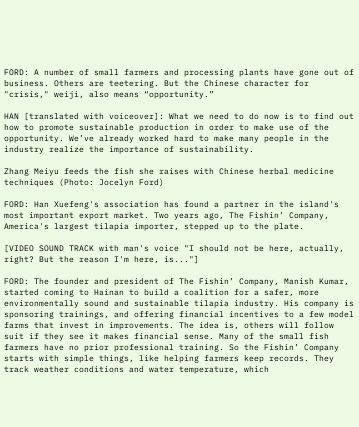FORD: A number of small farmers and processing plants have gone out of business. Others are teetering. But the Chinese character for "crisis," weiji, also means “opportunity.”

HAN [translated with voiceover]: What we need to do now is to find out how to promote sustainable production in order to make use of the opportunity. We’ve already worked hard to make many people in the industry realize the importance of sustainability.

Zhang Meiyu feeds the fish she raises with Chinese herbal medicine techniques (Photo: Jocelyn Ford)

FORD: Han Xuefeng's association has found a partner in the island's most important export market. Two years ago, The Fishin’ Company, America's largest tilapia importer, stepped up to the plate.

[VIDEO SOUND TRACK with man's voice "I should not be here, actually, right? But the reason I'm here, is..."]

FORD: The founder and president of The Fishin’ Company, Manish Kumar, started coming to Hainan to build a coalition for a safer, more environmentally sound and sustainable tilapia industry. His company is sponsoring trainings, and offering financial incentives to a few model farms that invest in improvements. The idea is, others will follow suit if they see it makes financial sense. Many of the small fish farmers have no prior professional training. So the Fishin’ Company starts with simple things, like helping farmers keep records. They track weather conditions and water temperature, which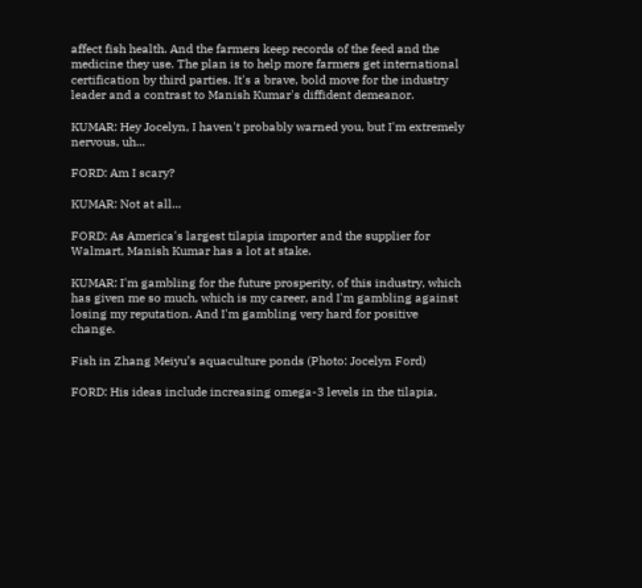affect fish health. And the farmers keep records of the feed and the medicine they use. The plan is to help more farmers get international certification by third parties. It's a brave, bold move for the industry leader and a contrast to Manish Kumar's diffident demeanor.

KUMAR: Hey Jocelyn, I haven't probably warned you, but I'm extremely nervous, uh...

FORD: Am I scary?

KUMAR: Not at all...

FORD: As America's largest tilapia importer and the supplier for Walmart, Manish Kumar has a lot at stake.

KUMAR: I'm gambling for the future prosperity, of this industry, which has given me so much, which is my career, and I'm gambling against losing my reputation. And I'm gambling very hard for positive change.

Fish in Zhang Meiyu’s aquaculture ponds (Photo: Jocelyn Ford)

FORD: His ideas include increasing omega-3 levels in the tilapia,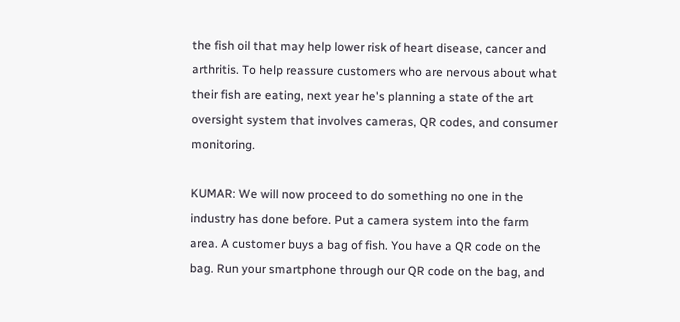the fish oil that may help lower risk of heart disease, cancer and arthritis. To help reassure customers who are nervous about what their fish are eating, next year he's planning a state of the art oversight system that involves cameras, QR codes, and consumer monitoring.

KUMAR: We will now proceed to do something no one in the industry has done before. Put a camera system into the farm area. A customer buys a bag of fish. You have a QR code on the bag. Run your smartphone through our QR code on the bag, and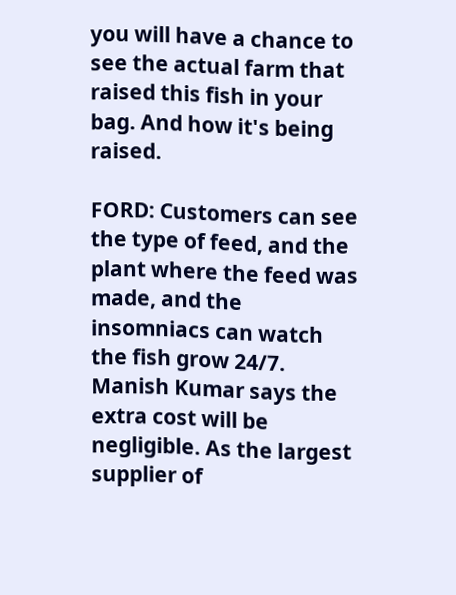you will have a chance to see the actual farm that raised this fish in your bag. And how it's being raised.

FORD: Customers can see the type of feed, and the plant where the feed was made, and the insomniacs can watch the fish grow 24/7. Manish Kumar says the extra cost will be negligible. As the largest supplier of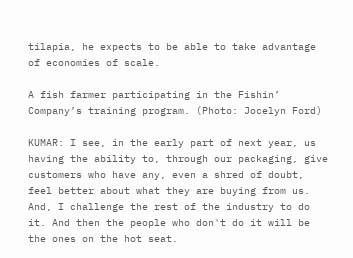tilapia, he expects to be able to take advantage of economies of scale.

A fish farmer participating in the Fishin’ Company’s training program. (Photo: Jocelyn Ford)

KUMAR: I see, in the early part of next year, us having the ability to, through our packaging, give customers who have any, even a shred of doubt, feel better about what they are buying from us. And, I challenge the rest of the industry to do it. And then the people who don't do it will be the ones on the hot seat.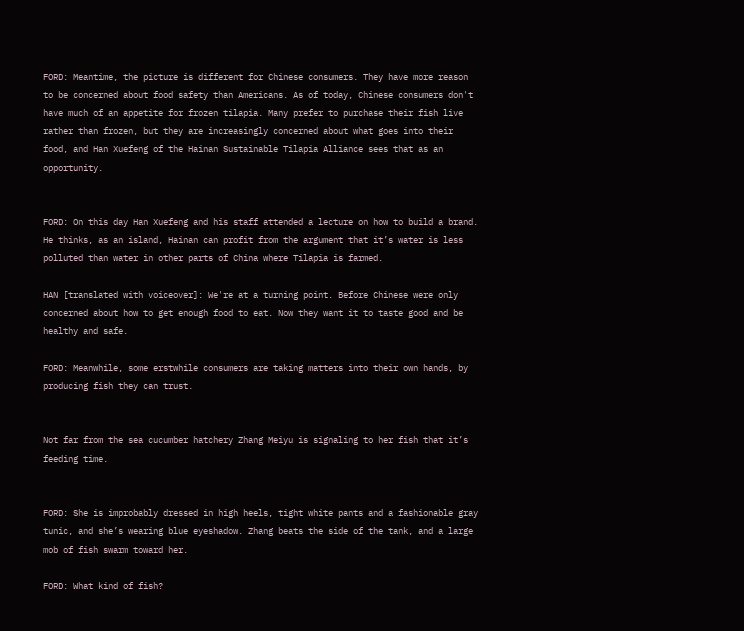FORD: Meantime, the picture is different for Chinese consumers. They have more reason to be concerned about food safety than Americans. As of today, Chinese consumers don't have much of an appetite for frozen tilapia. Many prefer to purchase their fish live rather than frozen, but they are increasingly concerned about what goes into their food, and Han Xuefeng of the Hainan Sustainable Tilapia Alliance sees that as an opportunity.


FORD: On this day Han Xuefeng and his staff attended a lecture on how to build a brand. He thinks, as an island, Hainan can profit from the argument that it’s water is less polluted than water in other parts of China where Tilapia is farmed.

HAN [translated with voiceover]: We're at a turning point. Before Chinese were only concerned about how to get enough food to eat. Now they want it to taste good and be healthy and safe.

FORD: Meanwhile, some erstwhile consumers are taking matters into their own hands, by producing fish they can trust.


Not far from the sea cucumber hatchery Zhang Meiyu is signaling to her fish that it’s feeding time.


FORD: She is improbably dressed in high heels, tight white pants and a fashionable gray tunic, and she’s wearing blue eyeshadow. Zhang beats the side of the tank, and a large mob of fish swarm toward her.

FORD: What kind of fish?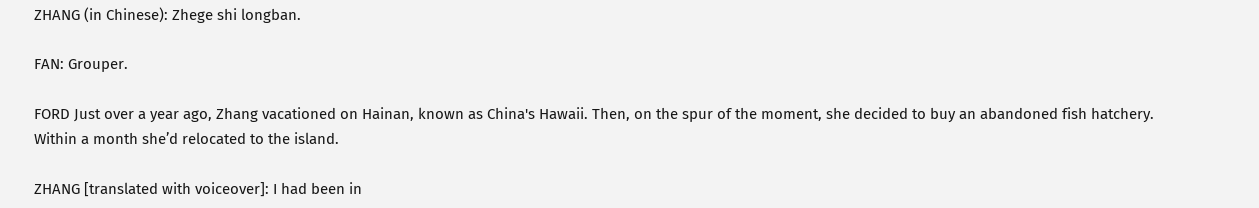ZHANG (in Chinese): Zhege shi longban.

FAN: Grouper.

FORD Just over a year ago, Zhang vacationed on Hainan, known as China's Hawaii. Then, on the spur of the moment, she decided to buy an abandoned fish hatchery. Within a month she’d relocated to the island.

ZHANG [translated with voiceover]: I had been in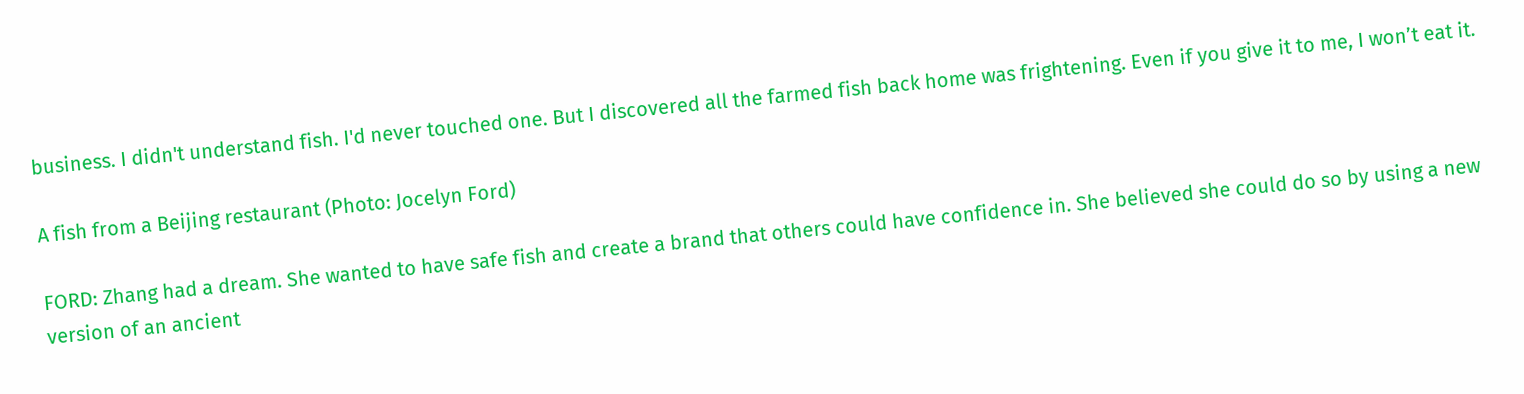business. I didn't understand fish. I'd never touched one. But I discovered all the farmed fish back home was frightening. Even if you give it to me, I won’t eat it.

A fish from a Beijing restaurant (Photo: Jocelyn Ford)

FORD: Zhang had a dream. She wanted to have safe fish and create a brand that others could have confidence in. She believed she could do so by using a new version of an ancient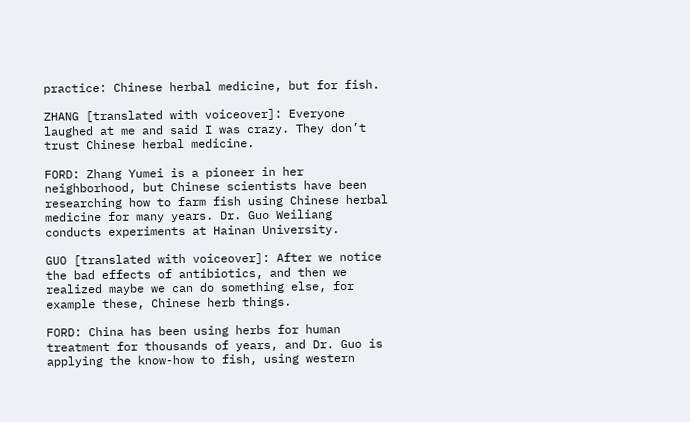practice: Chinese herbal medicine, but for fish.

ZHANG [translated with voiceover]: Everyone laughed at me and said I was crazy. They don’t trust Chinese herbal medicine.

FORD: Zhang Yumei is a pioneer in her neighborhood, but Chinese scientists have been researching how to farm fish using Chinese herbal medicine for many years. Dr. Guo Weiliang conducts experiments at Hainan University.

GUO [translated with voiceover]: After we notice the bad effects of antibiotics, and then we realized maybe we can do something else, for example these, Chinese herb things.

FORD: China has been using herbs for human treatment for thousands of years, and Dr. Guo is applying the know-how to fish, using western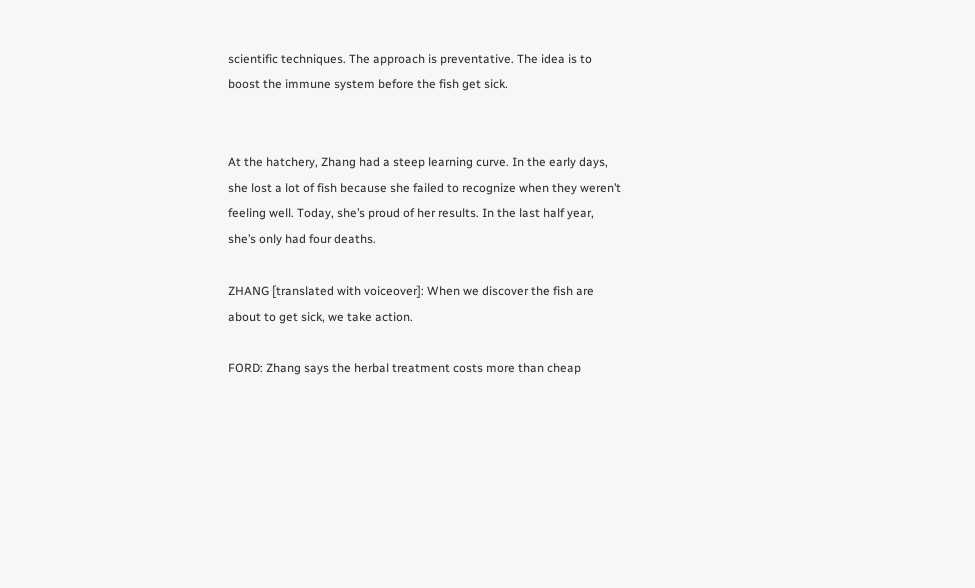scientific techniques. The approach is preventative. The idea is to boost the immune system before the fish get sick.


At the hatchery, Zhang had a steep learning curve. In the early days, she lost a lot of fish because she failed to recognize when they weren’t feeling well. Today, she’s proud of her results. In the last half year, she’s only had four deaths.

ZHANG [translated with voiceover]: When we discover the fish are about to get sick, we take action.

FORD: Zhang says the herbal treatment costs more than cheap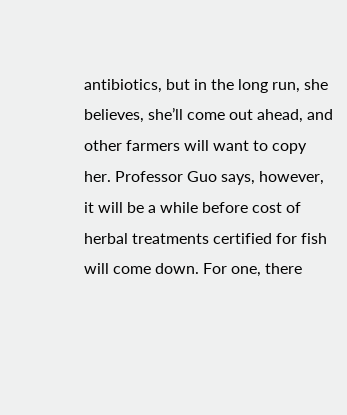antibiotics, but in the long run, she believes, she’ll come out ahead, and other farmers will want to copy her. Professor Guo says, however, it will be a while before cost of herbal treatments certified for fish will come down. For one, there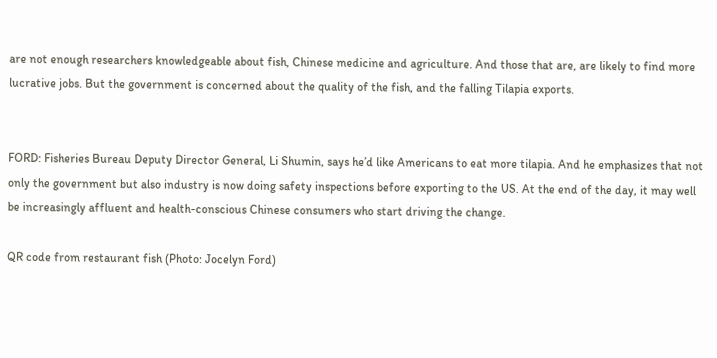are not enough researchers knowledgeable about fish, Chinese medicine and agriculture. And those that are, are likely to find more lucrative jobs. But the government is concerned about the quality of the fish, and the falling Tilapia exports.


FORD: Fisheries Bureau Deputy Director General, Li Shumin, says he’d like Americans to eat more tilapia. And he emphasizes that not only the government but also industry is now doing safety inspections before exporting to the US. At the end of the day, it may well be increasingly affluent and health-conscious Chinese consumers who start driving the change.

QR code from restaurant fish (Photo: Jocelyn Ford)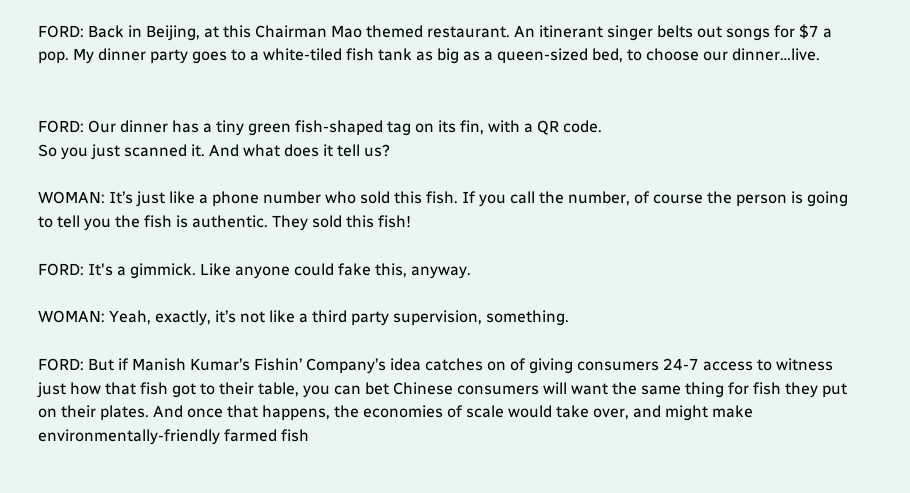FORD: Back in Beijing, at this Chairman Mao themed restaurant. An itinerant singer belts out songs for $7 a pop. My dinner party goes to a white-tiled fish tank as big as a queen-sized bed, to choose our dinner…live.


FORD: Our dinner has a tiny green fish-shaped tag on its fin, with a QR code.
So you just scanned it. And what does it tell us?

WOMAN: It’s just like a phone number who sold this fish. If you call the number, of course the person is going to tell you the fish is authentic. They sold this fish!

FORD: It's a gimmick. Like anyone could fake this, anyway.

WOMAN: Yeah, exactly, it’s not like a third party supervision, something.

FORD: But if Manish Kumar’s Fishin’ Company’s idea catches on of giving consumers 24-7 access to witness just how that fish got to their table, you can bet Chinese consumers will want the same thing for fish they put on their plates. And once that happens, the economies of scale would take over, and might make environmentally-friendly farmed fish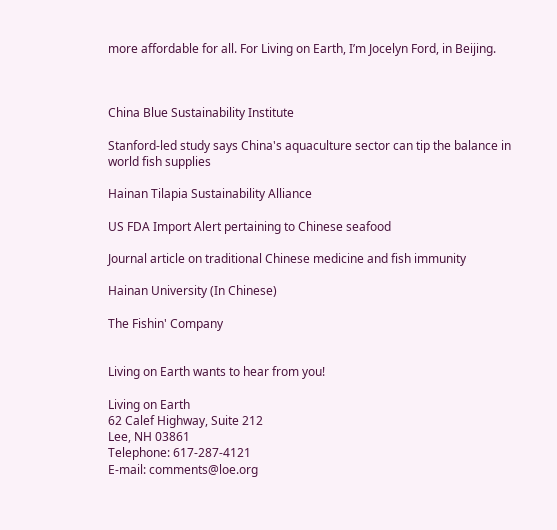more affordable for all. For Living on Earth, I’m Jocelyn Ford, in Beijing.



China Blue Sustainability Institute

Stanford-led study says China's aquaculture sector can tip the balance in world fish supplies

Hainan Tilapia Sustainability Alliance

US FDA Import Alert pertaining to Chinese seafood

Journal article on traditional Chinese medicine and fish immunity

Hainan University (In Chinese)

The Fishin' Company


Living on Earth wants to hear from you!

Living on Earth
62 Calef Highway, Suite 212
Lee, NH 03861
Telephone: 617-287-4121
E-mail: comments@loe.org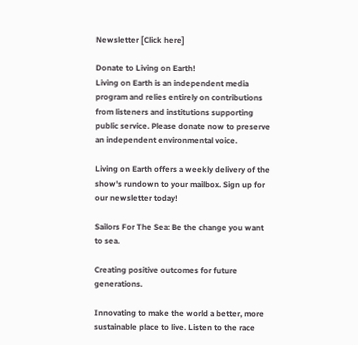Newsletter [Click here]

Donate to Living on Earth!
Living on Earth is an independent media program and relies entirely on contributions from listeners and institutions supporting public service. Please donate now to preserve an independent environmental voice.

Living on Earth offers a weekly delivery of the show's rundown to your mailbox. Sign up for our newsletter today!

Sailors For The Sea: Be the change you want to sea.

Creating positive outcomes for future generations.

Innovating to make the world a better, more sustainable place to live. Listen to the race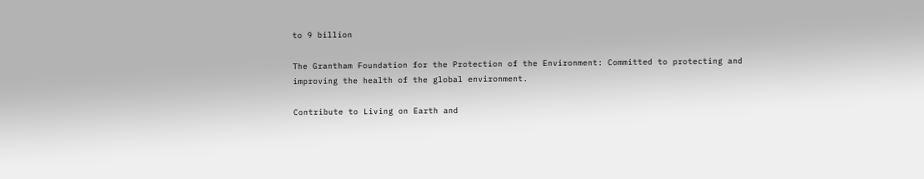to 9 billion

The Grantham Foundation for the Protection of the Environment: Committed to protecting and improving the health of the global environment.

Contribute to Living on Earth and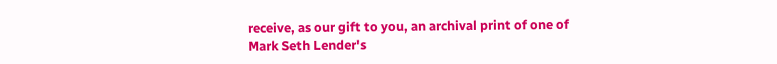receive, as our gift to you, an archival print of one of Mark Seth Lender's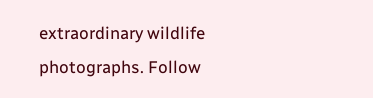extraordinary wildlife photographs. Follow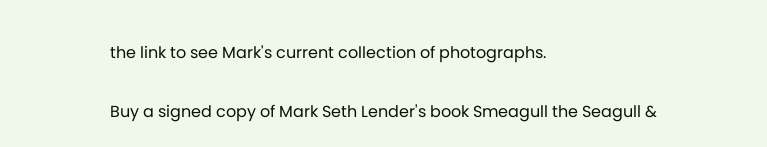the link to see Mark's current collection of photographs.

Buy a signed copy of Mark Seth Lender's book Smeagull the Seagull &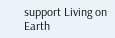support Living on Earth